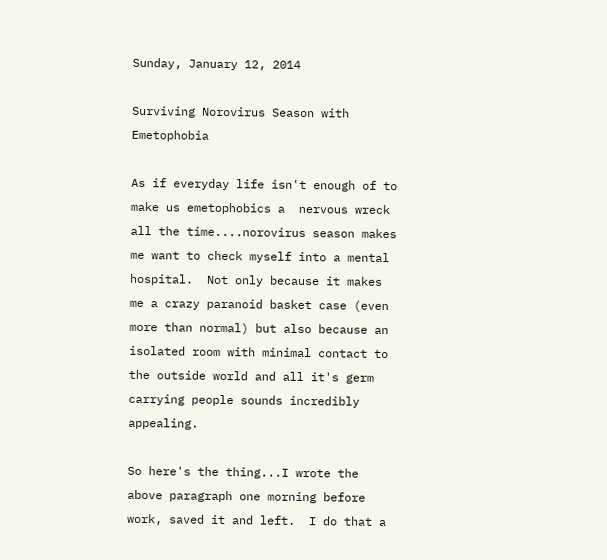Sunday, January 12, 2014

Surviving Norovirus Season with Emetophobia

As if everyday life isn't enough of to make us emetophobics a  nervous wreck all the time....norovirus season makes me want to check myself into a mental hospital.  Not only because it makes me a crazy paranoid basket case (even more than normal) but also because an isolated room with minimal contact to the outside world and all it's germ carrying people sounds incredibly appealing.

So here's the thing...I wrote the above paragraph one morning before work, saved it and left.  I do that a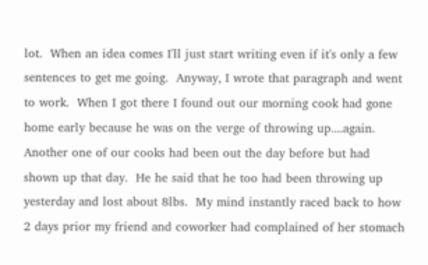lot.  When an idea comes I'll just start writing even if it's only a few sentences to get me going.  Anyway, I wrote that paragraph and went to work.  When I got there I found out our morning cook had gone home early because he was on the verge of throwing up....again.  Another one of our cooks had been out the day before but had shown up that day.  He he said that he too had been throwing up yesterday and lost about 8lbs.  My mind instantly raced back to how 2 days prior my friend and coworker had complained of her stomach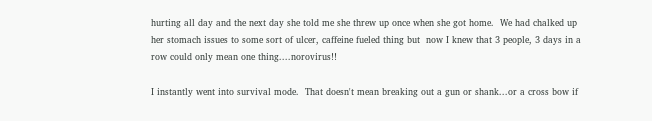hurting all day and the next day she told me she threw up once when she got home.  We had chalked up her stomach issues to some sort of ulcer, caffeine fueled thing but  now I knew that 3 people, 3 days in a row could only mean one thing....norovirus!!

I instantly went into survival mode.  That doesn't mean breaking out a gun or shank...or a cross bow if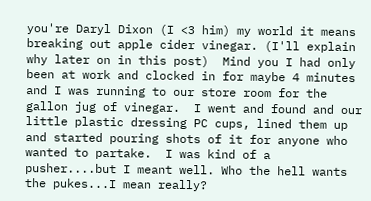you're Daryl Dixon (I <3 him) my world it means breaking out apple cider vinegar. (I'll explain why later on in this post)  Mind you I had only been at work and clocked in for maybe 4 minutes and I was running to our store room for the gallon jug of vinegar.  I went and found and our little plastic dressing PC cups, lined them up and started pouring shots of it for anyone who wanted to partake.  I was kind of a pusher....but I meant well. Who the hell wants the pukes...I mean really?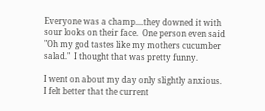Everyone was a champ....they downed it with sour looks on their face.  One person even said "Oh my god tastes like my mothers cucumber salad."  I thought that was pretty funny.

I went on about my day only slightly anxious.  I felt better that the current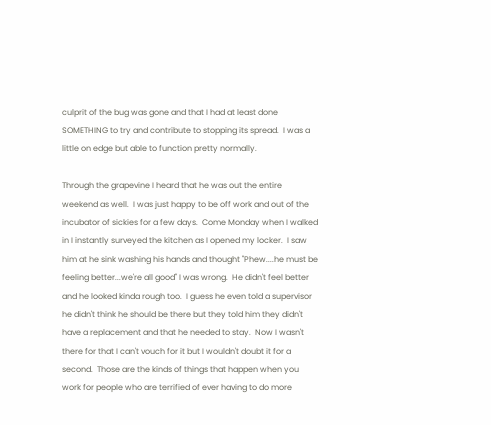culprit of the bug was gone and that I had at least done SOMETHING to try and contribute to stopping its spread.  I was a little on edge but able to function pretty normally.

Through the grapevine I heard that he was out the entire weekend as well.  I was just happy to be off work and out of the incubator of sickies for a few days.  Come Monday when I walked in I instantly surveyed the kitchen as I opened my locker.  I saw him at he sink washing his hands and thought "Phew....he must be feeling better...we're all good" I was wrong.  He didn't feel better and he looked kinda rough too.  I guess he even told a supervisor he didn't think he should be there but they told him they didn't have a replacement and that he needed to stay.  Now I wasn't there for that I can't vouch for it but I wouldn't doubt it for a second.  Those are the kinds of things that happen when you work for people who are terrified of ever having to do more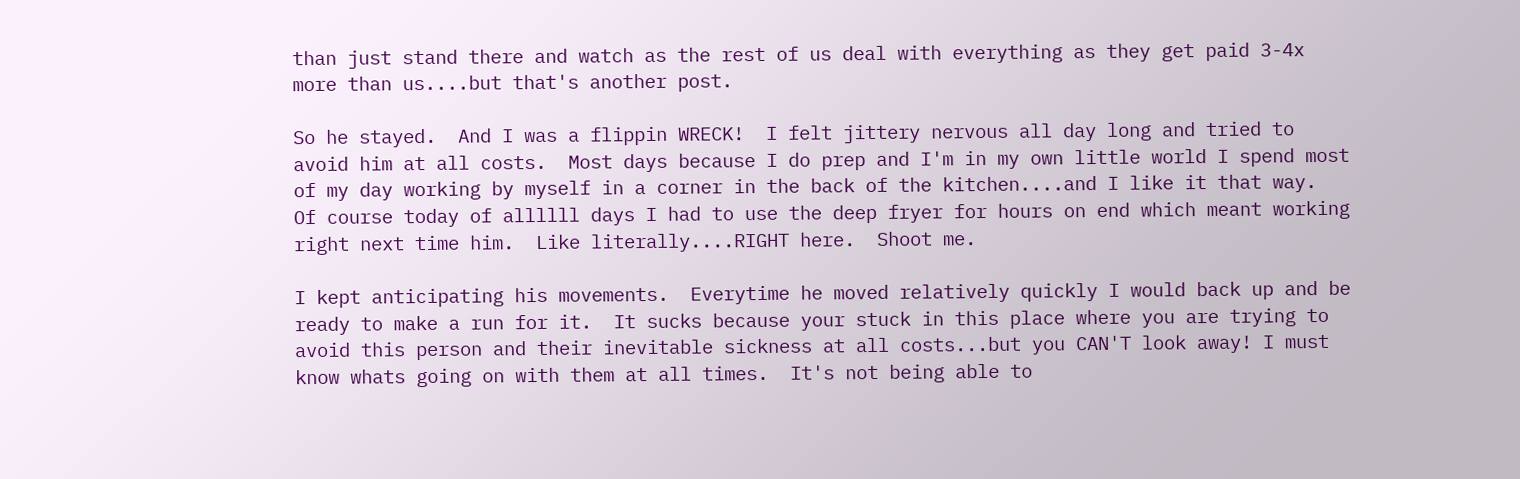than just stand there and watch as the rest of us deal with everything as they get paid 3-4x more than us....but that's another post.

So he stayed.  And I was a flippin WRECK!  I felt jittery nervous all day long and tried to avoid him at all costs.  Most days because I do prep and I'm in my own little world I spend most of my day working by myself in a corner in the back of the kitchen....and I like it that way.  Of course today of allllll days I had to use the deep fryer for hours on end which meant working right next time him.  Like literally....RIGHT here.  Shoot me.

I kept anticipating his movements.  Everytime he moved relatively quickly I would back up and be ready to make a run for it.  It sucks because your stuck in this place where you are trying to avoid this person and their inevitable sickness at all costs...but you CAN'T look away! I must know whats going on with them at all times.  It's not being able to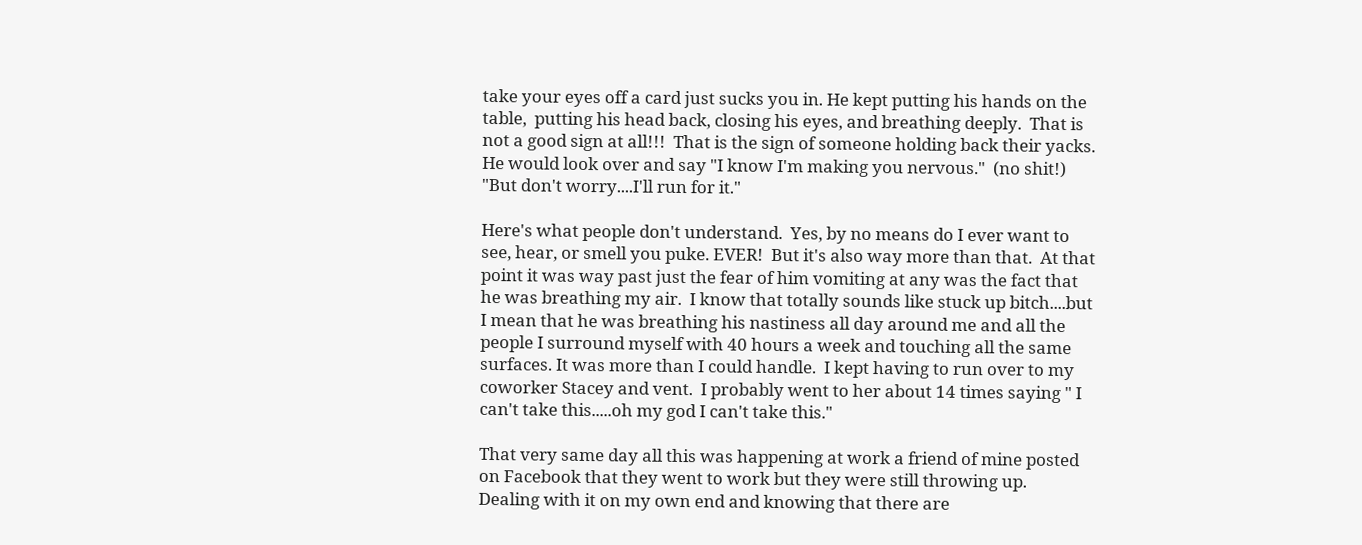take your eyes off a card just sucks you in. He kept putting his hands on the table,  putting his head back, closing his eyes, and breathing deeply.  That is not a good sign at all!!!  That is the sign of someone holding back their yacks.  He would look over and say "I know I'm making you nervous."  (no shit!)  "But don't worry....I'll run for it."

Here's what people don't understand.  Yes, by no means do I ever want to see, hear, or smell you puke. EVER!  But it's also way more than that.  At that point it was way past just the fear of him vomiting at any was the fact that he was breathing my air.  I know that totally sounds like stuck up bitch....but I mean that he was breathing his nastiness all day around me and all the people I surround myself with 40 hours a week and touching all the same surfaces. It was more than I could handle.  I kept having to run over to my coworker Stacey and vent.  I probably went to her about 14 times saying " I can't take this.....oh my god I can't take this."

That very same day all this was happening at work a friend of mine posted on Facebook that they went to work but they were still throwing up.  Dealing with it on my own end and knowing that there are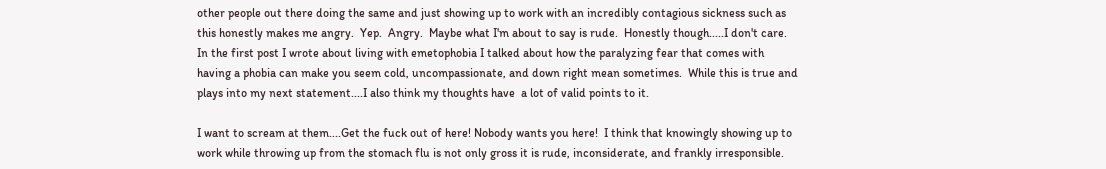other people out there doing the same and just showing up to work with an incredibly contagious sickness such as this honestly makes me angry.  Yep.  Angry.  Maybe what I'm about to say is rude.  Honestly though.....I don't care.  In the first post I wrote about living with emetophobia I talked about how the paralyzing fear that comes with having a phobia can make you seem cold, uncompassionate, and down right mean sometimes.  While this is true and plays into my next statement....I also think my thoughts have  a lot of valid points to it.

I want to scream at them....Get the fuck out of here! Nobody wants you here!  I think that knowingly showing up to work while throwing up from the stomach flu is not only gross it is rude, inconsiderate, and frankly irresponsible.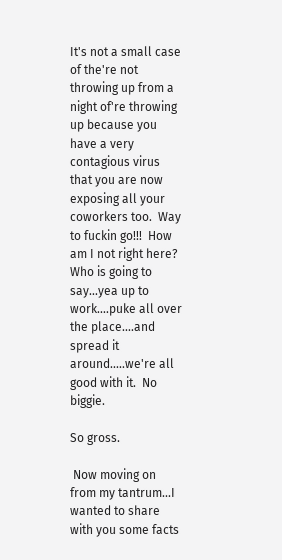It's not a small case of the're not throwing up from a night of're throwing up because you have a very contagious virus that you are now exposing all your coworkers too.  Way to fuckin go!!!  How am I not right here?  Who is going to say...yea up to work....puke all over the place....and spread it around.....we're all good with it.  No biggie.

So gross.

 Now moving on from my tantrum...I wanted to share with you some facts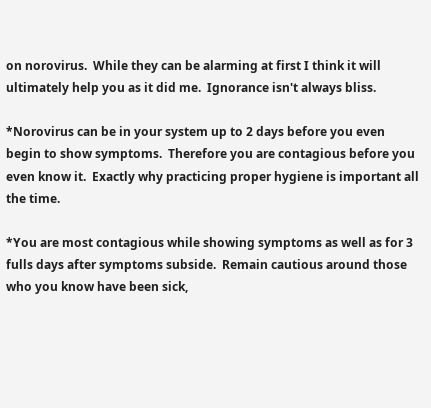on norovirus.  While they can be alarming at first I think it will ultimately help you as it did me.  Ignorance isn't always bliss.

*Norovirus can be in your system up to 2 days before you even begin to show symptoms.  Therefore you are contagious before you even know it.  Exactly why practicing proper hygiene is important all the time.

*You are most contagious while showing symptoms as well as for 3 fulls days after symptoms subside.  Remain cautious around those who you know have been sick,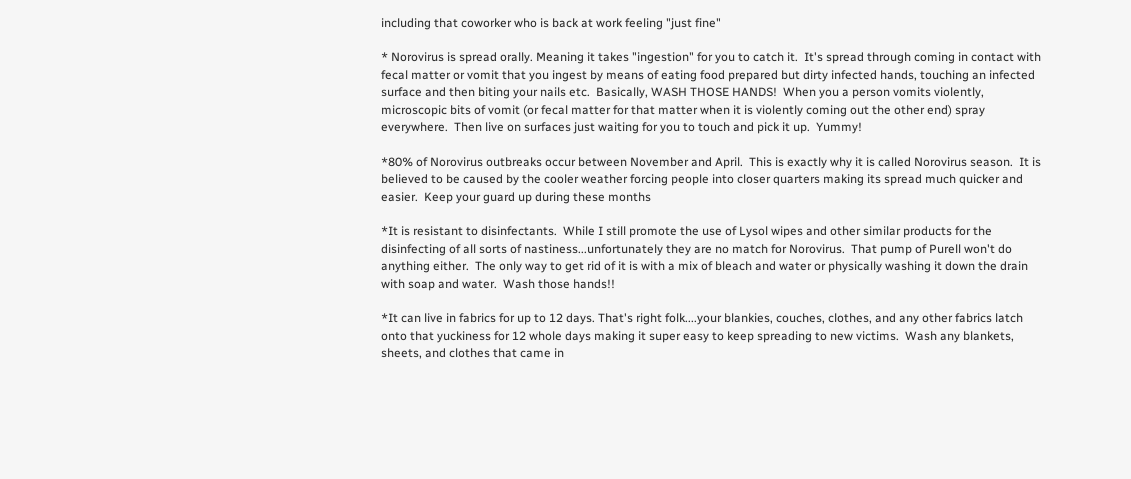including that coworker who is back at work feeling "just fine"

* Norovirus is spread orally. Meaning it takes "ingestion" for you to catch it.  It's spread through coming in contact with fecal matter or vomit that you ingest by means of eating food prepared but dirty infected hands, touching an infected surface and then biting your nails etc.  Basically, WASH THOSE HANDS!  When you a person vomits violently, microscopic bits of vomit (or fecal matter for that matter when it is violently coming out the other end) spray everywhere.  Then live on surfaces just waiting for you to touch and pick it up.  Yummy!

*80% of Norovirus outbreaks occur between November and April.  This is exactly why it is called Norovirus season.  It is believed to be caused by the cooler weather forcing people into closer quarters making its spread much quicker and easier.  Keep your guard up during these months

*It is resistant to disinfectants.  While I still promote the use of Lysol wipes and other similar products for the disinfecting of all sorts of nastiness...unfortunately they are no match for Norovirus.  That pump of Purell won't do anything either.  The only way to get rid of it is with a mix of bleach and water or physically washing it down the drain with soap and water.  Wash those hands!!

*It can live in fabrics for up to 12 days. That's right folk....your blankies, couches, clothes, and any other fabrics latch onto that yuckiness for 12 whole days making it super easy to keep spreading to new victims.  Wash any blankets, sheets, and clothes that came in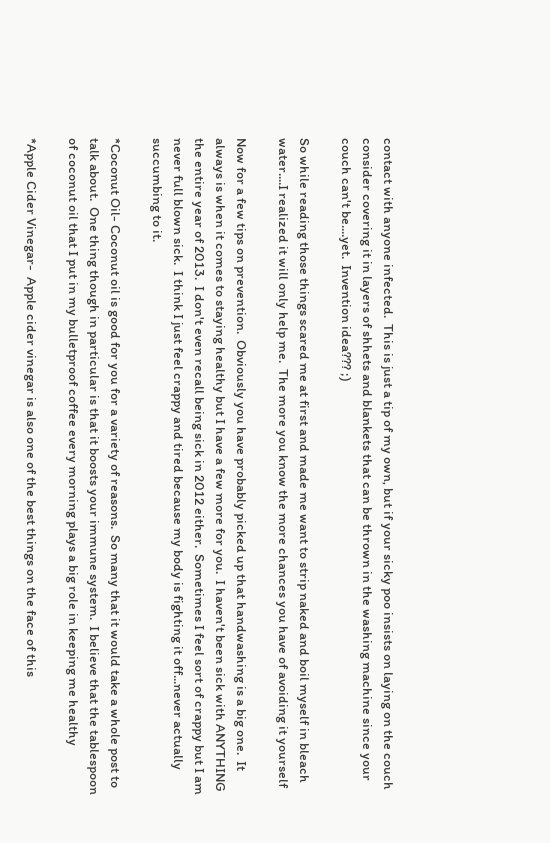contact with anyone infected.  This is just a tip of my own, but if your sicky poo insists on laying on the couch consider covering it in layers of shhets and blankets that can be thrown in the washing machine since your couch can't be....yet.  Invention idea??? ;)

So while reading those things scared me at first and made me want to strip naked and boil myself in bleach water....I realized it will only help me.  The more you know the more chances you have of avoiding it yourself

Now for a few tips on prevention.  Obviously you have probably picked up that handwashing is a big one.  It always is when it comes to staying healthy but I have a few more for you.  I haven't been sick with ANYTHING the entire year of 2013.  I don't even recall being sick in 2012 either.  Sometimes I feel sort of crappy but I am never full blown sick.  I think I just feel crappy and tired because my body is fighting it off...never actually succumbing to it.

*Coconut Oil- Coconut oil is good for you for a variety of reasons.  So many that it would take a whole post to talk about.  One thing though in particular is that it boosts your immune system.  I believe that the tablespoon of coconut oil that I put in my bulletproof coffee every morning plays a big role in keeping me healthy

*Apple Cider Vinegar-  Apple cider vinegar is also one of the best things on the face of this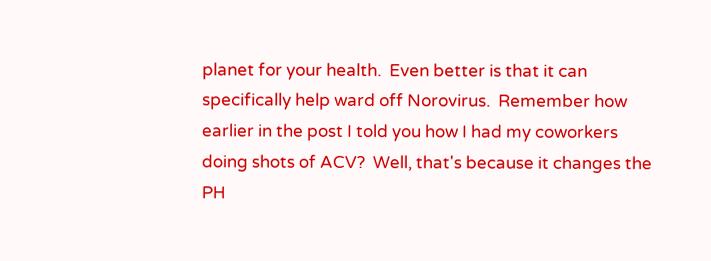planet for your health.  Even better is that it can specifically help ward off Norovirus.  Remember how earlier in the post I told you how I had my coworkers doing shots of ACV?  Well, that's because it changes the PH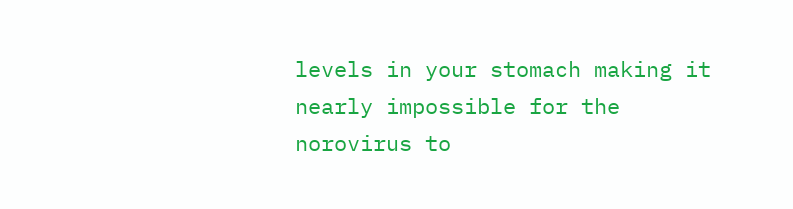levels in your stomach making it nearly impossible for the norovirus to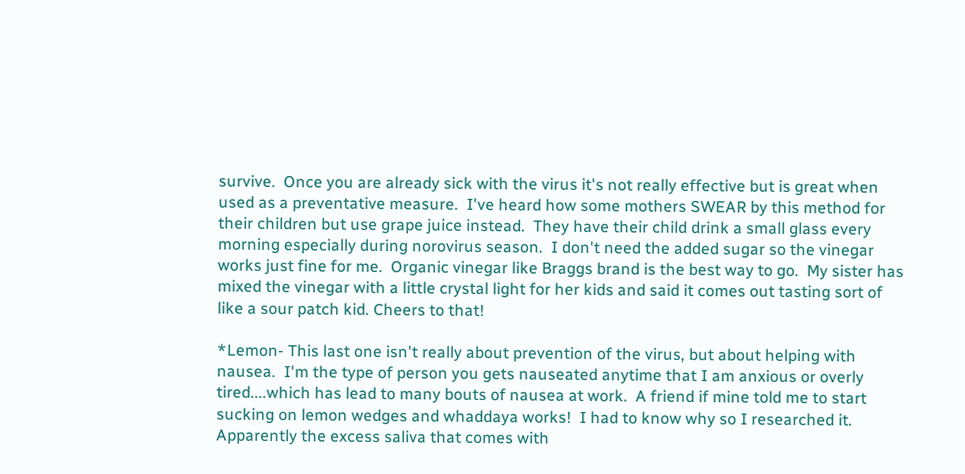survive.  Once you are already sick with the virus it's not really effective but is great when used as a preventative measure.  I've heard how some mothers SWEAR by this method for their children but use grape juice instead.  They have their child drink a small glass every morning especially during norovirus season.  I don't need the added sugar so the vinegar works just fine for me.  Organic vinegar like Braggs brand is the best way to go.  My sister has mixed the vinegar with a little crystal light for her kids and said it comes out tasting sort of like a sour patch kid. Cheers to that!

*Lemon- This last one isn't really about prevention of the virus, but about helping with nausea.  I'm the type of person you gets nauseated anytime that I am anxious or overly tired....which has lead to many bouts of nausea at work.  A friend if mine told me to start sucking on lemon wedges and whaddaya works!  I had to know why so I researched it.  Apparently the excess saliva that comes with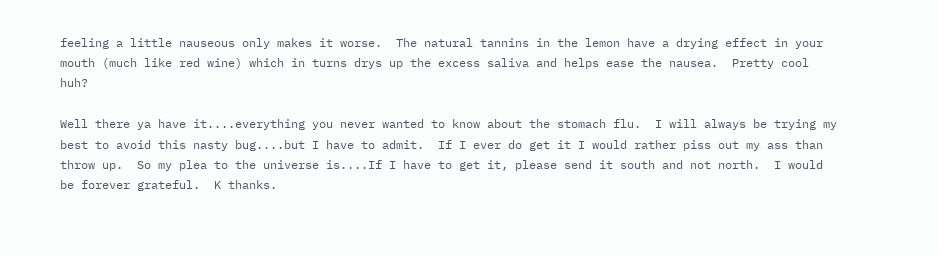feeling a little nauseous only makes it worse.  The natural tannins in the lemon have a drying effect in your mouth (much like red wine) which in turns drys up the excess saliva and helps ease the nausea.  Pretty cool huh?

Well there ya have it....everything you never wanted to know about the stomach flu.  I will always be trying my best to avoid this nasty bug....but I have to admit.  If I ever do get it I would rather piss out my ass than throw up.  So my plea to the universe is....If I have to get it, please send it south and not north.  I would be forever grateful.  K thanks.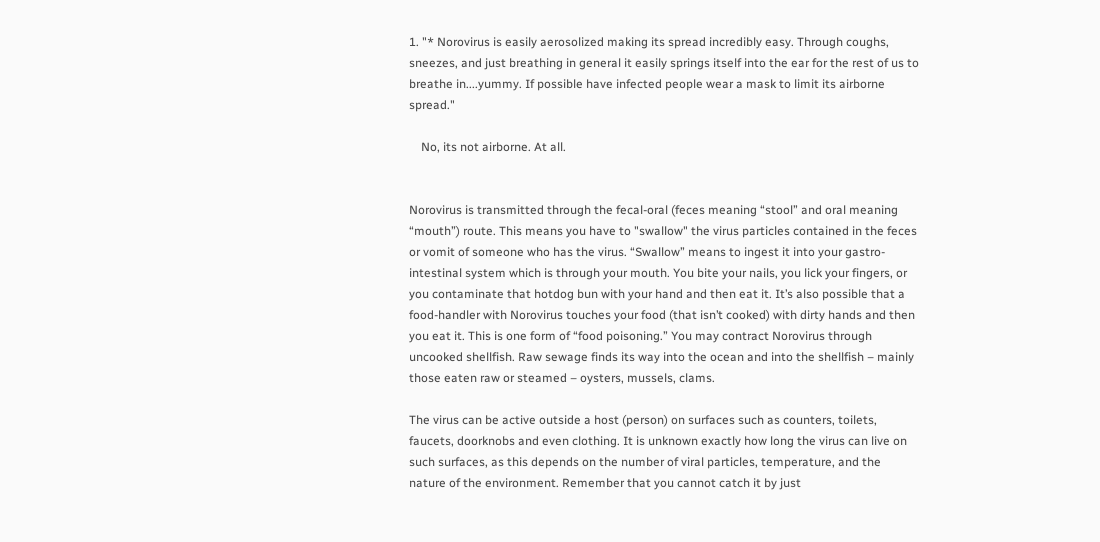1. "* Norovirus is easily aerosolized making its spread incredibly easy. Through coughs, sneezes, and just breathing in general it easily springs itself into the ear for the rest of us to breathe in....yummy. If possible have infected people wear a mask to limit its airborne spread."

    No, its not airborne. At all.


Norovirus is transmitted through the fecal-oral (feces meaning “stool” and oral meaning “mouth”) route. This means you have to "swallow" the virus particles contained in the feces or vomit of someone who has the virus. “Swallow” means to ingest it into your gastro-intestinal system which is through your mouth. You bite your nails, you lick your fingers, or you contaminate that hotdog bun with your hand and then eat it. It’s also possible that a food-handler with Norovirus touches your food (that isn’t cooked) with dirty hands and then you eat it. This is one form of “food poisoning.” You may contract Norovirus through uncooked shellfish. Raw sewage finds its way into the ocean and into the shellfish – mainly those eaten raw or steamed – oysters, mussels, clams.

The virus can be active outside a host (person) on surfaces such as counters, toilets, faucets, doorknobs and even clothing. It is unknown exactly how long the virus can live on such surfaces, as this depends on the number of viral particles, temperature, and the nature of the environment. Remember that you cannot catch it by just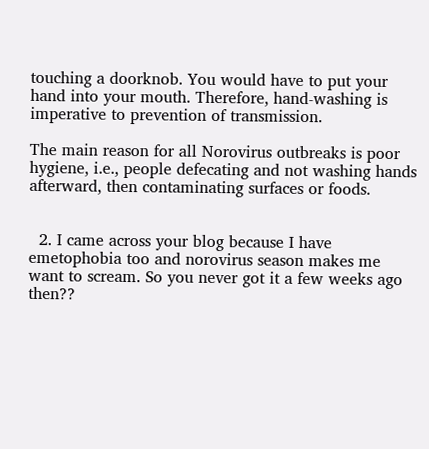touching a doorknob. You would have to put your hand into your mouth. Therefore, hand-washing is imperative to prevention of transmission.

The main reason for all Norovirus outbreaks is poor hygiene, i.e., people defecating and not washing hands afterward, then contaminating surfaces or foods.


  2. I came across your blog because I have emetophobia too and norovirus season makes me want to scream. So you never got it a few weeks ago then??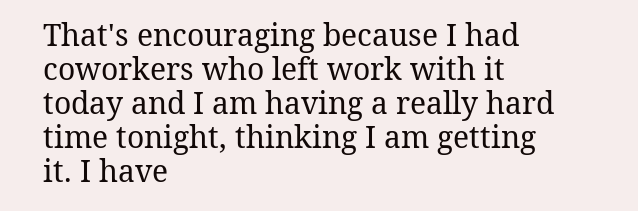That's encouraging because I had coworkers who left work with it today and I am having a really hard time tonight, thinking I am getting it. I have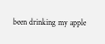been drinking my apple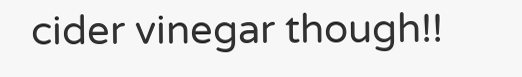cider vinegar though!!